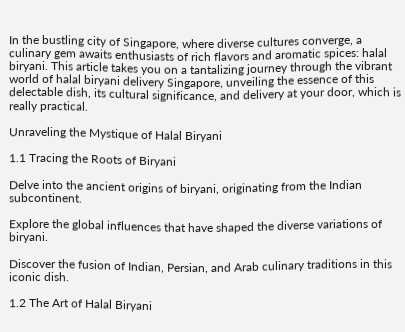In the bustling city of Singapore, where diverse cultures converge, a culinary gem awaits enthusiasts of rich flavors and aromatic spices: halal biryani. This article takes you on a tantalizing journey through the vibrant world of halal biryani delivery Singapore, unveiling the essence of this delectable dish, its cultural significance, and delivery at your door, which is really practical.

Unraveling the Mystique of Halal Biryani

1.1 Tracing the Roots of Biryani

Delve into the ancient origins of biryani, originating from the Indian subcontinent.

Explore the global influences that have shaped the diverse variations of biryani.

Discover the fusion of Indian, Persian, and Arab culinary traditions in this iconic dish.

1.2 The Art of Halal Biryani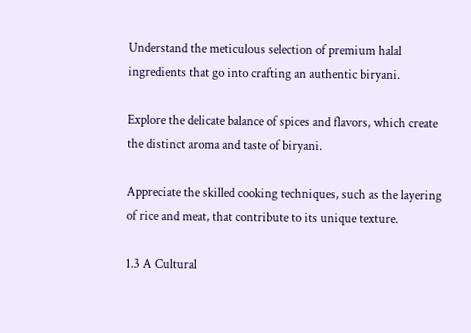Understand the meticulous selection of premium halal ingredients that go into crafting an authentic biryani.

Explore the delicate balance of spices and flavors, which create the distinct aroma and taste of biryani.

Appreciate the skilled cooking techniques, such as the layering of rice and meat, that contribute to its unique texture.

1.3 A Cultural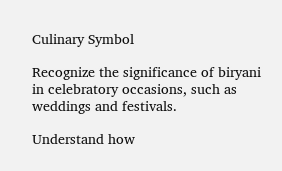Culinary Symbol

Recognize the significance of biryani in celebratory occasions, such as weddings and festivals.

Understand how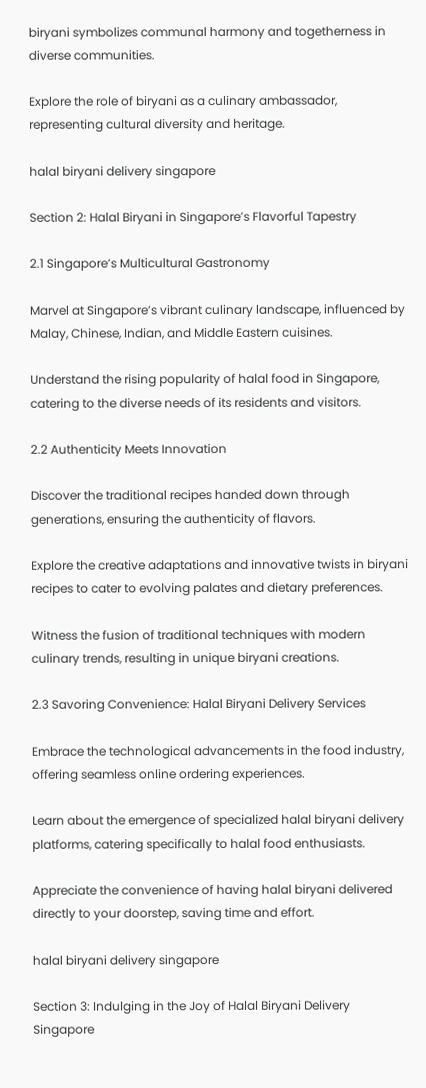biryani symbolizes communal harmony and togetherness in diverse communities.

Explore the role of biryani as a culinary ambassador, representing cultural diversity and heritage.

halal biryani delivery singapore

Section 2: Halal Biryani in Singapore’s Flavorful Tapestry

2.1 Singapore’s Multicultural Gastronomy

Marvel at Singapore’s vibrant culinary landscape, influenced by Malay, Chinese, Indian, and Middle Eastern cuisines.

Understand the rising popularity of halal food in Singapore, catering to the diverse needs of its residents and visitors.

2.2 Authenticity Meets Innovation

Discover the traditional recipes handed down through generations, ensuring the authenticity of flavors.

Explore the creative adaptations and innovative twists in biryani recipes to cater to evolving palates and dietary preferences.

Witness the fusion of traditional techniques with modern culinary trends, resulting in unique biryani creations.

2.3 Savoring Convenience: Halal Biryani Delivery Services

Embrace the technological advancements in the food industry, offering seamless online ordering experiences.

Learn about the emergence of specialized halal biryani delivery platforms, catering specifically to halal food enthusiasts.

Appreciate the convenience of having halal biryani delivered directly to your doorstep, saving time and effort.

halal biryani delivery singapore

Section 3: Indulging in the Joy of Halal Biryani Delivery Singapore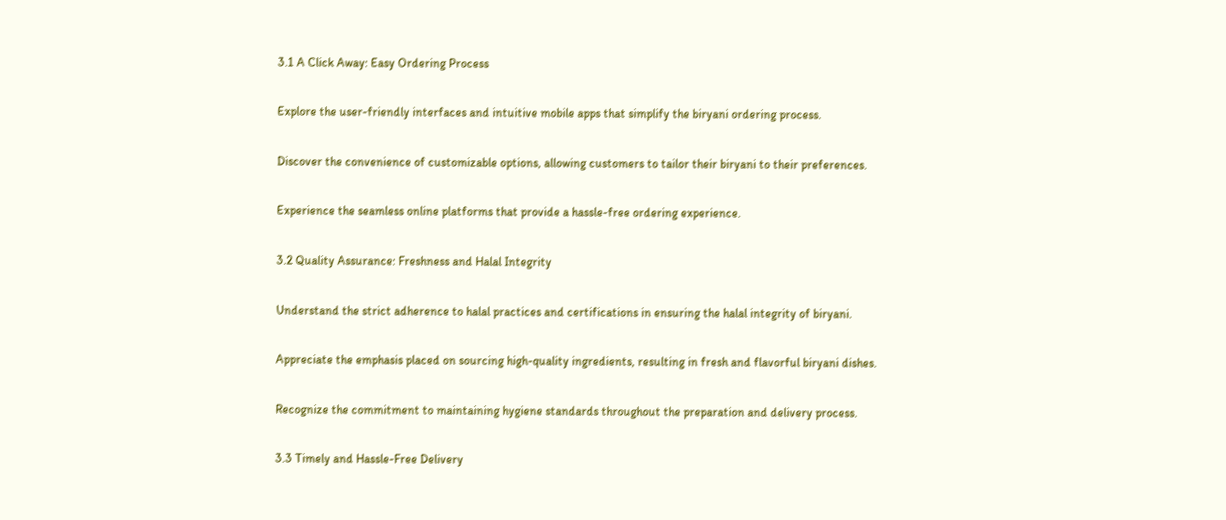3.1 A Click Away: Easy Ordering Process

Explore the user-friendly interfaces and intuitive mobile apps that simplify the biryani ordering process.

Discover the convenience of customizable options, allowing customers to tailor their biryani to their preferences.

Experience the seamless online platforms that provide a hassle-free ordering experience.

3.2 Quality Assurance: Freshness and Halal Integrity

Understand the strict adherence to halal practices and certifications in ensuring the halal integrity of biryani.

Appreciate the emphasis placed on sourcing high-quality ingredients, resulting in fresh and flavorful biryani dishes.

Recognize the commitment to maintaining hygiene standards throughout the preparation and delivery process.

3.3 Timely and Hassle-Free Delivery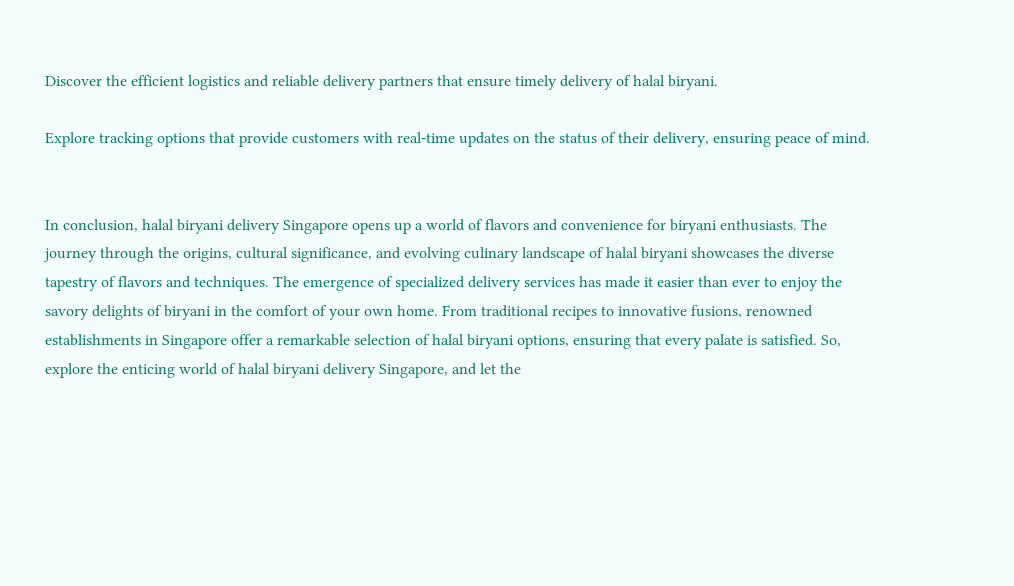Discover the efficient logistics and reliable delivery partners that ensure timely delivery of halal biryani.

Explore tracking options that provide customers with real-time updates on the status of their delivery, ensuring peace of mind.


In conclusion, halal biryani delivery Singapore opens up a world of flavors and convenience for biryani enthusiasts. The journey through the origins, cultural significance, and evolving culinary landscape of halal biryani showcases the diverse tapestry of flavors and techniques. The emergence of specialized delivery services has made it easier than ever to enjoy the savory delights of biryani in the comfort of your own home. From traditional recipes to innovative fusions, renowned establishments in Singapore offer a remarkable selection of halal biryani options, ensuring that every palate is satisfied. So, explore the enticing world of halal biryani delivery Singapore, and let the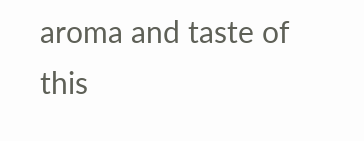aroma and taste of this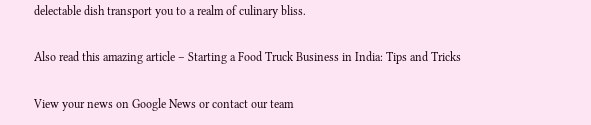delectable dish transport you to a realm of culinary bliss.

Also read this amazing article – Starting a Food Truck Business in India: Tips and Tricks

View your news on Google News or contact our team